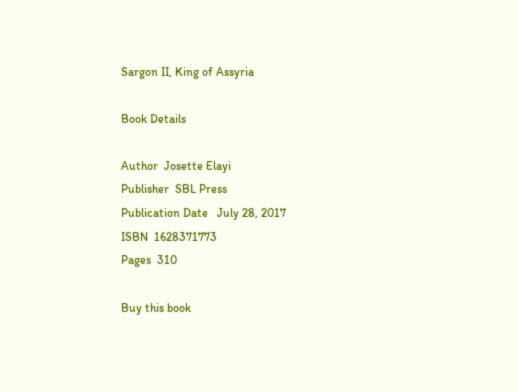Sargon II, King of Assyria

Book Details

Author  Josette Elayi
Publisher  SBL Press
Publication Date   July 28, 2017
ISBN  1628371773
Pages  310

Buy this book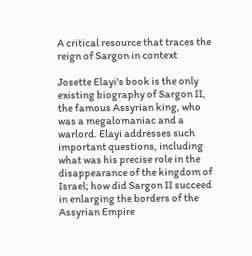A critical resource that traces the reign of Sargon in context

Josette Elayi's book is the only existing biography of Sargon II, the famous Assyrian king, who was a megalomaniac and a warlord. Elayi addresses such important questions, including what was his precise role in the disappearance of the kingdom of Israel; how did Sargon II succeed in enlarging the borders of the Assyrian Empire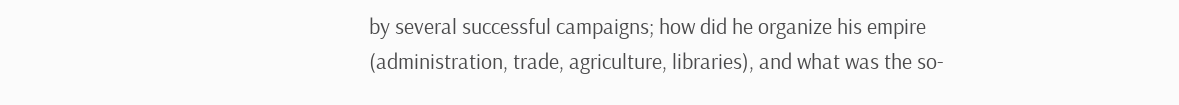by several successful campaigns; how did he organize his empire (administration, trade, agriculture, libraries), and what was the so-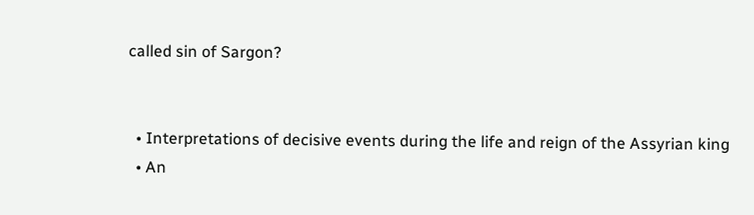called sin of Sargon?


  • Interpretations of decisive events during the life and reign of the Assyrian king
  • An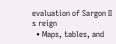evaluation of Sargon II s reign
  • Maps, tables, and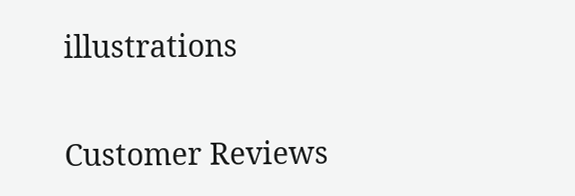illustrations

Customer Reviews